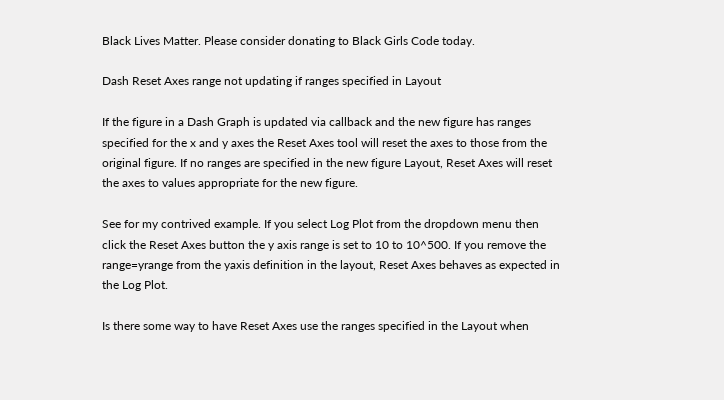Black Lives Matter. Please consider donating to Black Girls Code today.

Dash Reset Axes range not updating if ranges specified in Layout

If the figure in a Dash Graph is updated via callback and the new figure has ranges specified for the x and y axes the Reset Axes tool will reset the axes to those from the original figure. If no ranges are specified in the new figure Layout, Reset Axes will reset the axes to values appropriate for the new figure.

See for my contrived example. If you select Log Plot from the dropdown menu then click the Reset Axes button the y axis range is set to 10 to 10^500. If you remove the range=yrange from the yaxis definition in the layout, Reset Axes behaves as expected in the Log Plot.

Is there some way to have Reset Axes use the ranges specified in the Layout when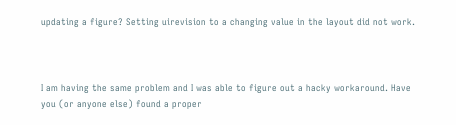updating a figure? Setting uirevision to a changing value in the layout did not work.



I am having the same problem and I was able to figure out a hacky workaround. Have you (or anyone else) found a proper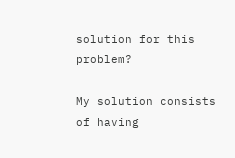solution for this problem?

My solution consists of having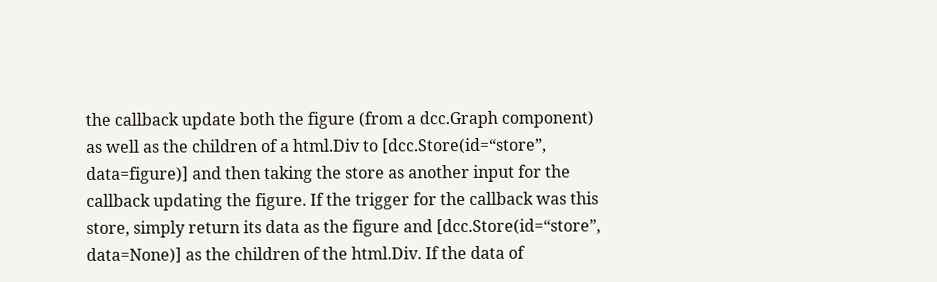the callback update both the figure (from a dcc.Graph component) as well as the children of a html.Div to [dcc.Store(id=“store”, data=figure)] and then taking the store as another input for the callback updating the figure. If the trigger for the callback was this store, simply return its data as the figure and [dcc.Store(id=“store”, data=None)] as the children of the html.Div. If the data of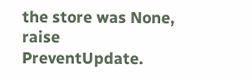the store was None, raise PreventUpdate.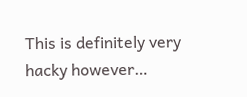This is definitely very hacky however…